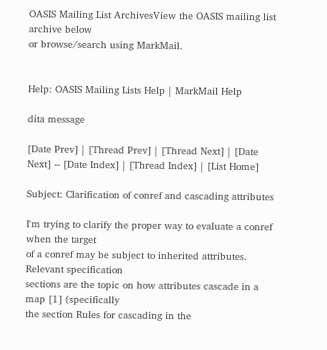OASIS Mailing List ArchivesView the OASIS mailing list archive below
or browse/search using MarkMail.


Help: OASIS Mailing Lists Help | MarkMail Help

dita message

[Date Prev] | [Thread Prev] | [Thread Next] | [Date Next] -- [Date Index] | [Thread Index] | [List Home]

Subject: Clarification of conref and cascading attributes

I'm trying to clarify the proper way to evaluate a conref when the target
of a conref may be subject to inherited attributes. Relevant specification
sections are the topic on how attributes cascade in a map [1] (specifically
the section Rules for cascading in the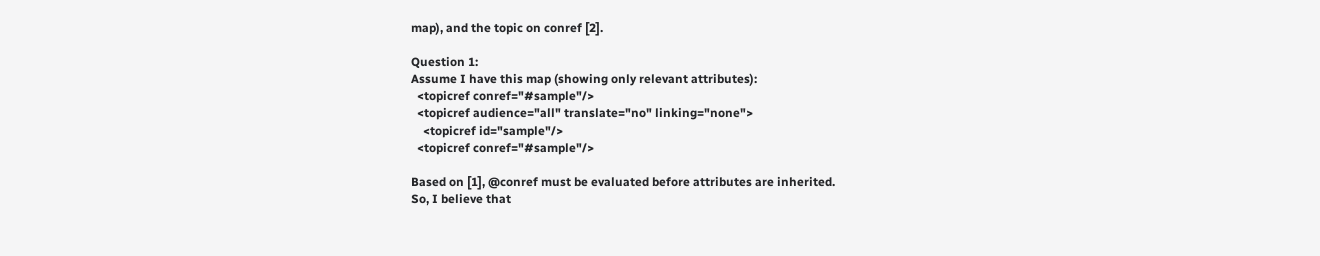map), and the topic on conref [2].

Question 1:
Assume I have this map (showing only relevant attributes):
  <topicref conref="#sample"/>
  <topicref audience="all" translate="no" linking="none">
    <topicref id="sample"/>
  <topicref conref="#sample"/>

Based on [1], @conref must be evaluated before attributes are inherited.
So, I believe that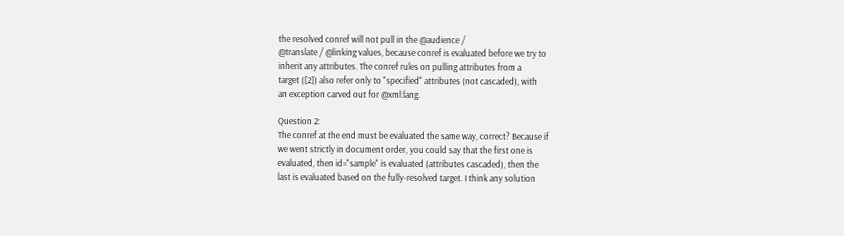the resolved conref will not pull in the @audience /
@translate / @linking values, because conref is evaluated before we try to
inherit any attributes. The conref rules on pulling attributes from a
target ([2]) also refer only to "specified" attributes (not cascaded), with
an exception carved out for @xml:lang.

Question 2:
The conref at the end must be evaluated the same way, correct? Because if
we went strictly in document order, you could say that the first one is
evaluated, then id="sample" is evaluated (attributes cascaded), then the
last is evaluated based on the fully-resolved target. I think any solution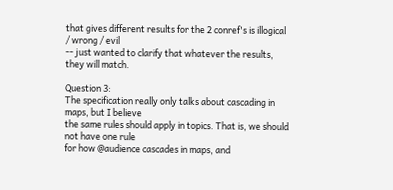that gives different results for the 2 conref's is illogical / wrong / evil
-- just wanted to clarify that whatever the results, they will match.

Question 3:
The specification really only talks about cascading in maps, but I believe
the same rules should apply in topics. That is, we should not have one rule
for how @audience cascades in maps, and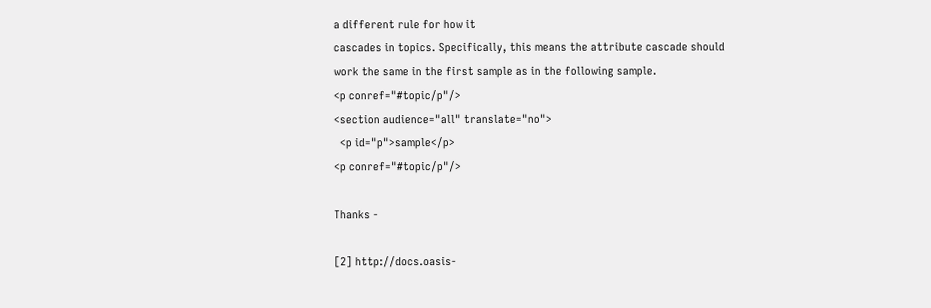a different rule for how it
cascades in topics. Specifically, this means the attribute cascade should
work the same in the first sample as in the following sample.
<p conref="#topic/p"/>
<section audience="all" translate="no">
  <p id="p">sample</p>
<p conref="#topic/p"/>

Thanks -

[2] http://docs.oasis-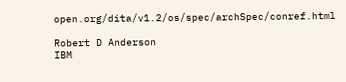open.org/dita/v1.2/os/spec/archSpec/conref.html

Robert D Anderson
IBM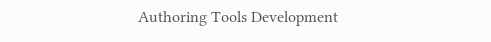Authoring Tools Development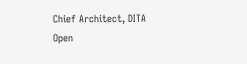Chief Architect, DITA Open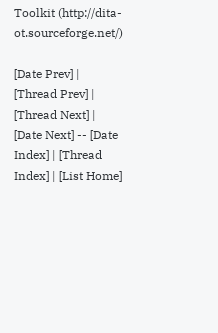Toolkit (http://dita-ot.sourceforge.net/)

[Date Prev] | [Thread Prev] | [Thread Next] | [Date Next] -- [Date Index] | [Thread Index] | [List Home]